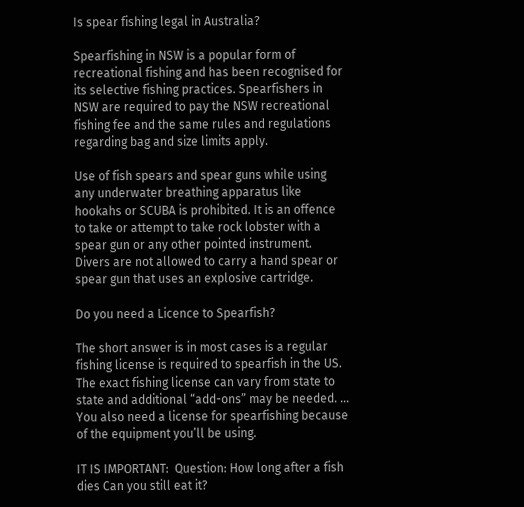Is spear fishing legal in Australia?

Spearfishing in NSW is a popular form of recreational fishing and has been recognised for its selective fishing practices. Spearfishers in NSW are required to pay the NSW recreational fishing fee and the same rules and regulations regarding bag and size limits apply.

Use of fish spears and spear guns while using any underwater breathing apparatus like hookahs or SCUBA is prohibited. It is an offence to take or attempt to take rock lobster with a spear gun or any other pointed instrument. Divers are not allowed to carry a hand spear or spear gun that uses an explosive cartridge.

Do you need a Licence to Spearfish?

The short answer is in most cases is a regular fishing license is required to spearfish in the US. The exact fishing license can vary from state to state and additional “add-ons” may be needed. … You also need a license for spearfishing because of the equipment you’ll be using.

IT IS IMPORTANT:  Question: How long after a fish dies Can you still eat it?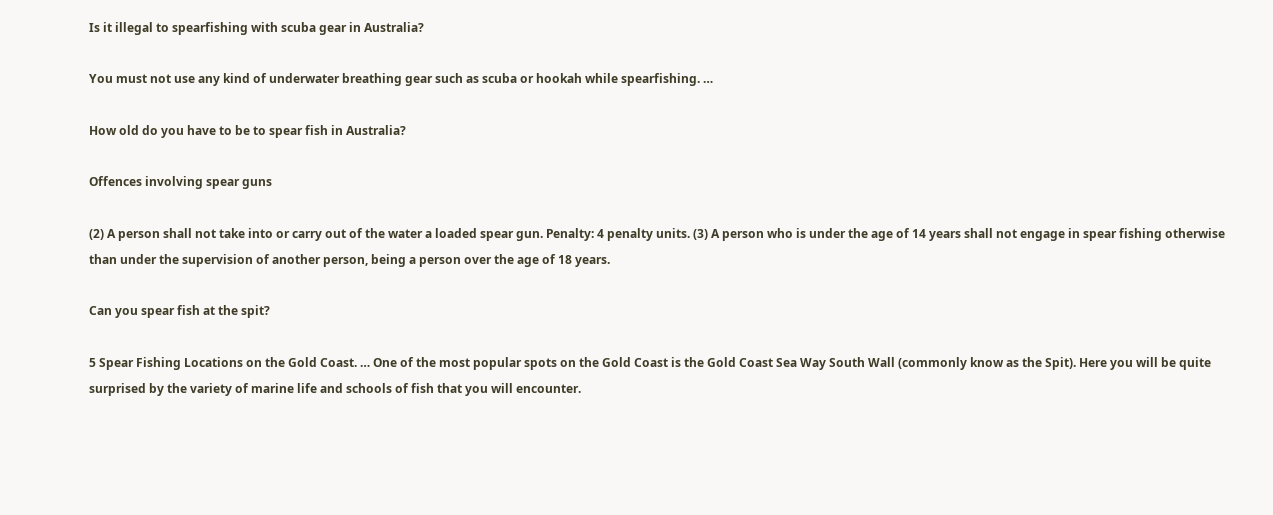Is it illegal to spearfishing with scuba gear in Australia?

You must not use any kind of underwater breathing gear such as scuba or hookah while spearfishing. …

How old do you have to be to spear fish in Australia?

Offences involving spear guns

(2) A person shall not take into or carry out of the water a loaded spear gun. Penalty: 4 penalty units. (3) A person who is under the age of 14 years shall not engage in spear fishing otherwise than under the supervision of another person, being a person over the age of 18 years.

Can you spear fish at the spit?

5 Spear Fishing Locations on the Gold Coast. … One of the most popular spots on the Gold Coast is the Gold Coast Sea Way South Wall (commonly know as the Spit). Here you will be quite surprised by the variety of marine life and schools of fish that you will encounter.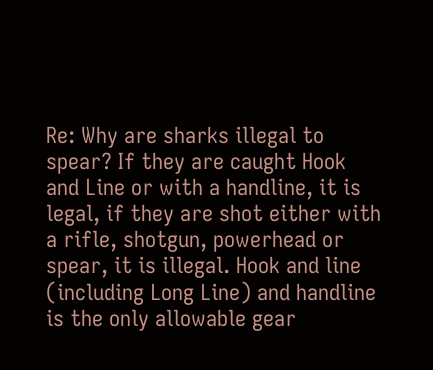Re: Why are sharks illegal to spear? If they are caught Hook and Line or with a handline, it is legal, if they are shot either with a rifle, shotgun, powerhead or spear, it is illegal. Hook and line (including Long Line) and handline is the only allowable gear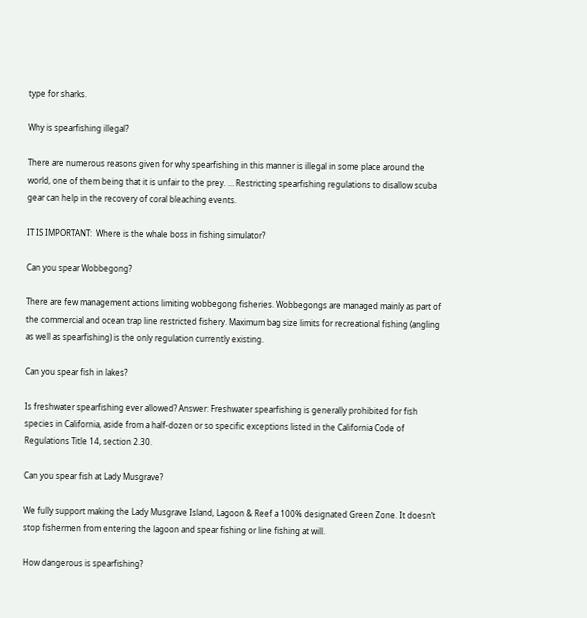type for sharks.

Why is spearfishing illegal?

There are numerous reasons given for why spearfishing in this manner is illegal in some place around the world, one of them being that it is unfair to the prey. … Restricting spearfishing regulations to disallow scuba gear can help in the recovery of coral bleaching events.

IT IS IMPORTANT:  Where is the whale boss in fishing simulator?

Can you spear Wobbegong?

There are few management actions limiting wobbegong fisheries. Wobbegongs are managed mainly as part of the commercial and ocean trap line restricted fishery. Maximum bag size limits for recreational fishing (angling as well as spearfishing) is the only regulation currently existing.

Can you spear fish in lakes?

Is freshwater spearfishing ever allowed? Answer: Freshwater spearfishing is generally prohibited for fish species in California, aside from a half-dozen or so specific exceptions listed in the California Code of Regulations Title 14, section 2.30.

Can you spear fish at Lady Musgrave?

We fully support making the Lady Musgrave Island, Lagoon & Reef a 100% designated Green Zone. It doesn’t stop fishermen from entering the lagoon and spear fishing or line fishing at will.

How dangerous is spearfishing?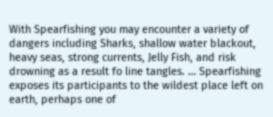With Spearfishing you may encounter a variety of dangers including Sharks, shallow water blackout, heavy seas, strong currents, Jelly Fish, and risk drowning as a result fo line tangles. … Spearfishing exposes its participants to the wildest place left on earth, perhaps one of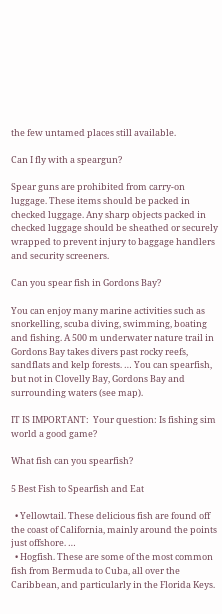the few untamed places still available.

Can I fly with a speargun?

Spear guns are prohibited from carry-on luggage. These items should be packed in checked luggage. Any sharp objects packed in checked luggage should be sheathed or securely wrapped to prevent injury to baggage handlers and security screeners.

Can you spear fish in Gordons Bay?

You can enjoy many marine activities such as snorkelling, scuba diving, swimming, boating and fishing. A 500 m underwater nature trail in Gordons Bay takes divers past rocky reefs, sandflats and kelp forests. … You can spearfish, but not in Clovelly Bay, Gordons Bay and surrounding waters (see map).

IT IS IMPORTANT:  Your question: Is fishing sim world a good game?

What fish can you spearfish?

5 Best Fish to Spearfish and Eat

  • Yellowtail. These delicious fish are found off the coast of California, mainly around the points just offshore. …
  • Hogfish. These are some of the most common fish from Bermuda to Cuba, all over the Caribbean, and particularly in the Florida Keys.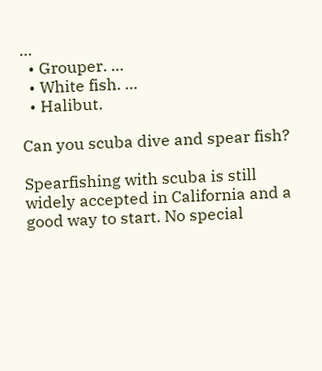…
  • Grouper. …
  • White fish. …
  • Halibut.

Can you scuba dive and spear fish?

Spearfishing with scuba is still widely accepted in California and a good way to start. No special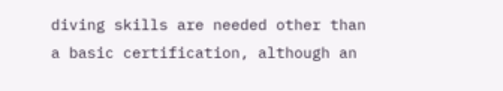diving skills are needed other than a basic certification, although an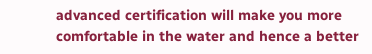advanced certification will make you more comfortable in the water and hence a better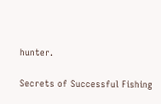hunter.

Secrets of Successful Fishing